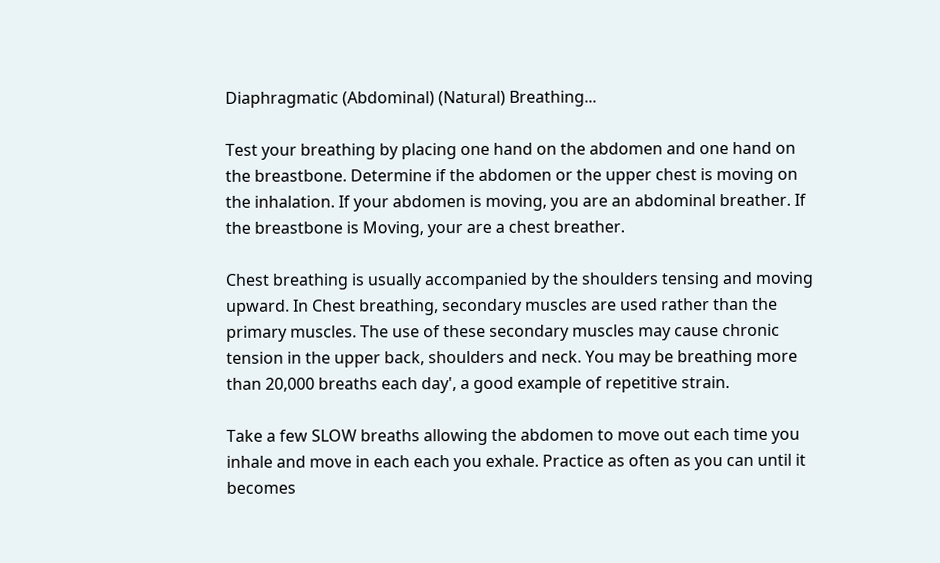Diaphragmatic (Abdominal) (Natural) Breathing...

Test your breathing by placing one hand on the abdomen and one hand on the breastbone. Determine if the abdomen or the upper chest is moving on the inhalation. If your abdomen is moving, you are an abdominal breather. If the breastbone is Moving, your are a chest breather.

Chest breathing is usually accompanied by the shoulders tensing and moving upward. In Chest breathing, secondary muscles are used rather than the primary muscles. The use of these secondary muscles may cause chronic tension in the upper back, shoulders and neck. You may be breathing more than 20,000 breaths each day', a good example of repetitive strain.

Take a few SLOW breaths allowing the abdomen to move out each time you inhale and move in each each you exhale. Practice as often as you can until it becomes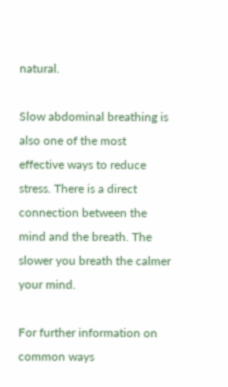natural.

Slow abdominal breathing is also one of the most effective ways to reduce stress. There is a direct connection between the mind and the breath. The slower you breath the calmer your mind.

For further information on common ways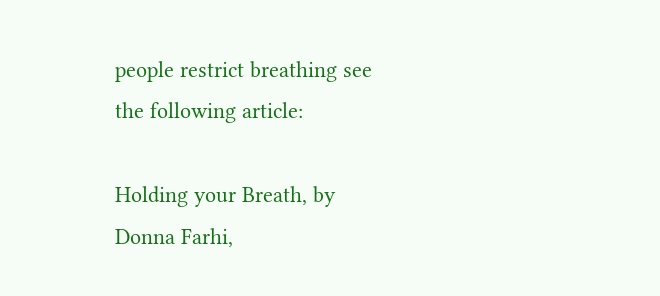people restrict breathing see the following article:

Holding your Breath, by Donna Farhi,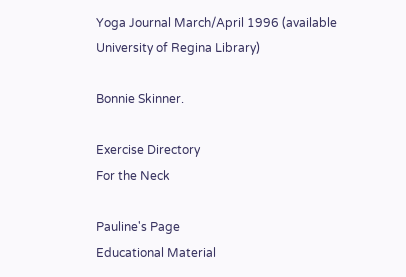Yoga Journal March/April 1996 (available University of Regina Library)

Bonnie Skinner.

Exercise Directory
For the Neck

Pauline's Page
Educational Material